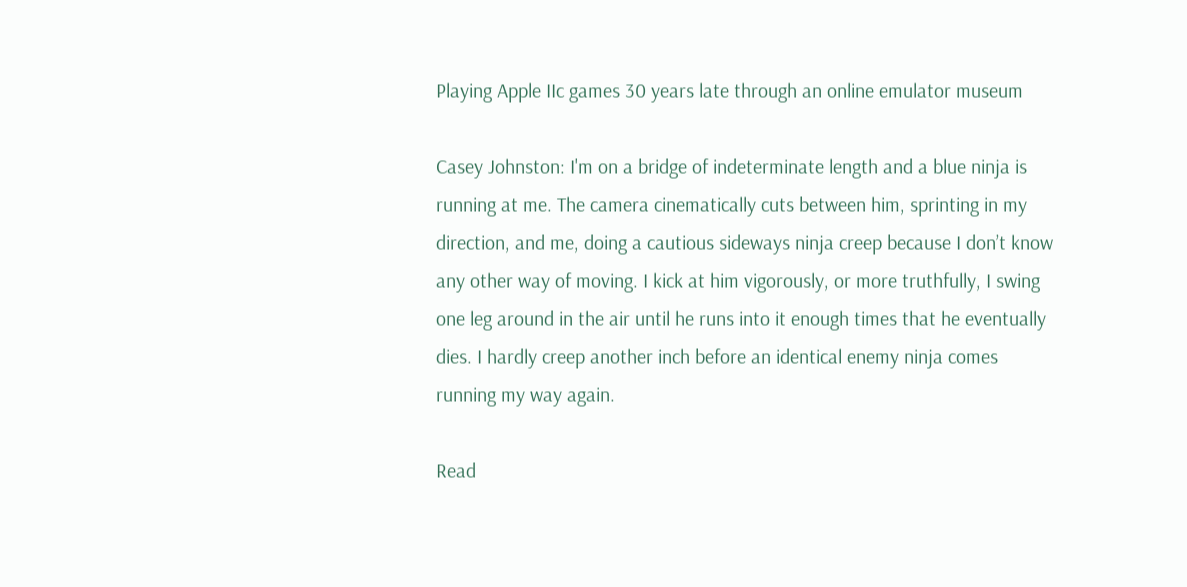Playing Apple IIc games 30 years late through an online emulator museum

Casey Johnston: I'm on a bridge of indeterminate length and a blue ninja is running at me. The camera cinematically cuts between him, sprinting in my direction, and me, doing a cautious sideways ninja creep because I don’t know any other way of moving. I kick at him vigorously, or more truthfully, I swing one leg around in the air until he runs into it enough times that he eventually dies. I hardly creep another inch before an identical enemy ninja comes running my way again.

Read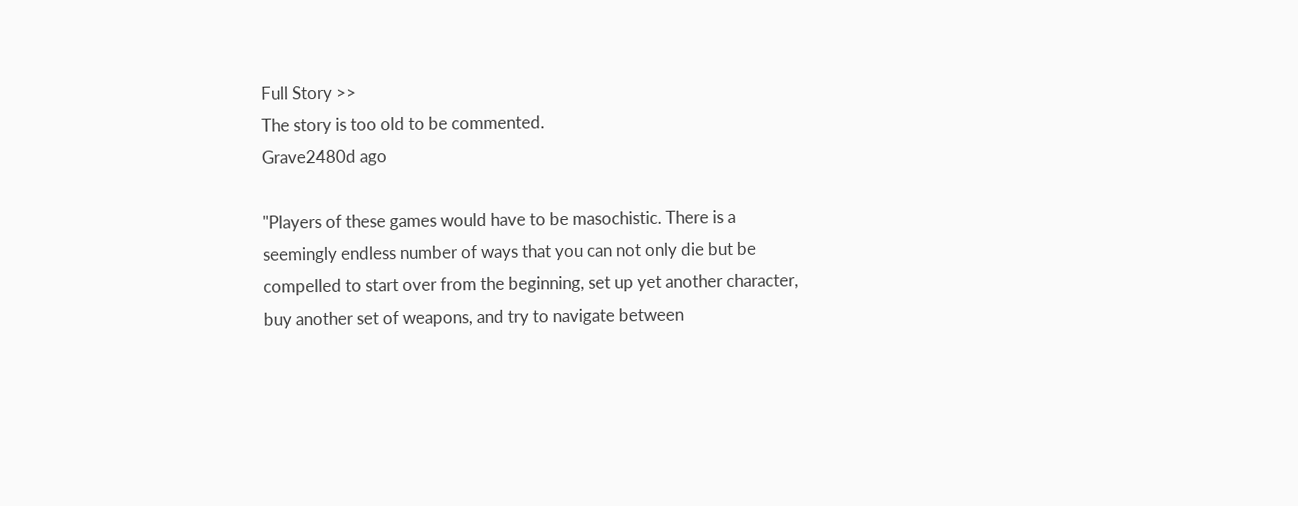Full Story >>
The story is too old to be commented.
Grave2480d ago

"Players of these games would have to be masochistic. There is a seemingly endless number of ways that you can not only die but be compelled to start over from the beginning, set up yet another character, buy another set of weapons, and try to navigate between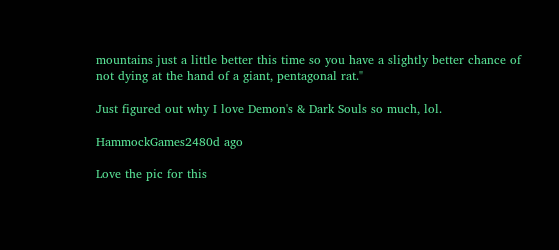mountains just a little better this time so you have a slightly better chance of not dying at the hand of a giant, pentagonal rat."

Just figured out why I love Demon's & Dark Souls so much, lol.

HammockGames2480d ago

Love the pic for this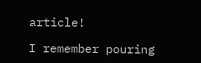article!

I remember pouring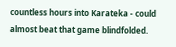countless hours into Karateka - could almost beat that game blindfolded.